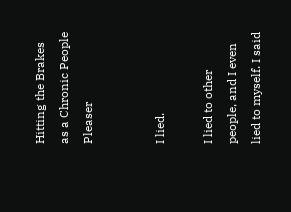Hitting the Brakes as a Chronic People Pleaser


I lied.

I lied to other people, and I even lied to myself. I said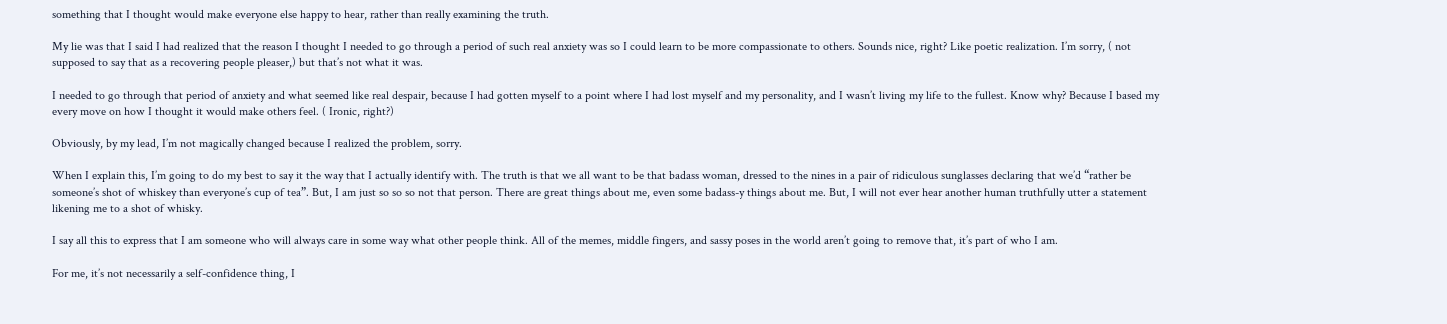something that I thought would make everyone else happy to hear, rather than really examining the truth.

My lie was that I said I had realized that the reason I thought I needed to go through a period of such real anxiety was so I could learn to be more compassionate to others. Sounds nice, right? Like poetic realization. I’m sorry, ( not supposed to say that as a recovering people pleaser,) but that’s not what it was.

I needed to go through that period of anxiety and what seemed like real despair, because I had gotten myself to a point where I had lost myself and my personality, and I wasn’t living my life to the fullest. Know why? Because I based my every move on how I thought it would make others feel. ( Ironic, right?)

Obviously, by my lead, I’m not magically changed because I realized the problem, sorry.

When I explain this, I’m going to do my best to say it the way that I actually identify with. The truth is that we all want to be that badass woman, dressed to the nines in a pair of ridiculous sunglasses declaring that we’d “rather be someone’s shot of whiskey than everyone’s cup of tea”. But, I am just so so so not that person. There are great things about me, even some badass-y things about me. But, I will not ever hear another human truthfully utter a statement likening me to a shot of whisky.

I say all this to express that I am someone who will always care in some way what other people think. All of the memes, middle fingers, and sassy poses in the world aren’t going to remove that, it’s part of who I am.

For me, it’s not necessarily a self-confidence thing, I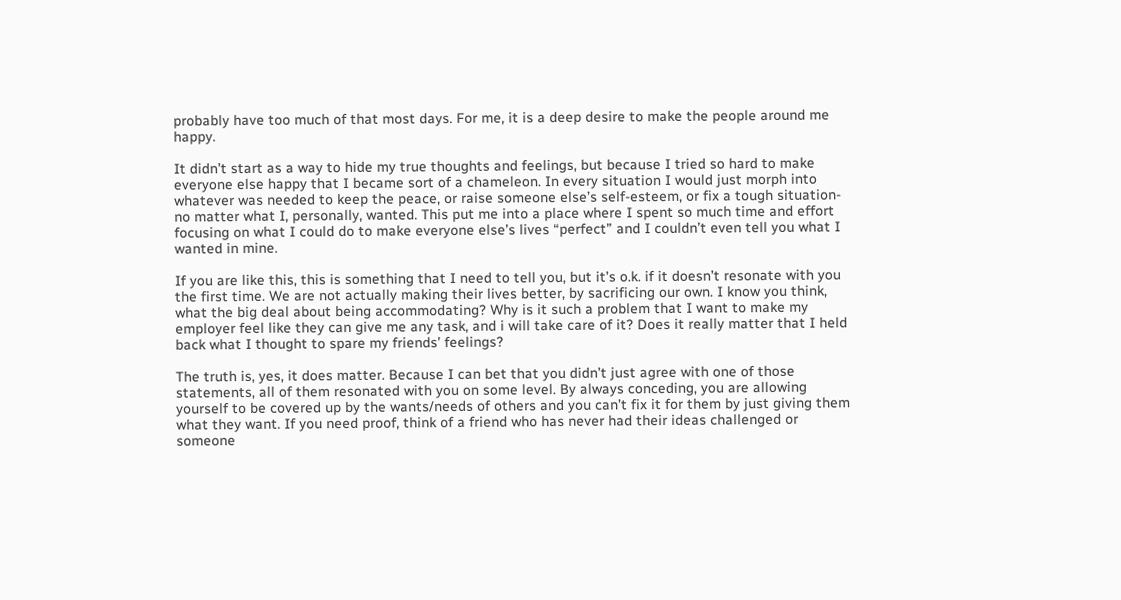probably have too much of that most days. For me, it is a deep desire to make the people around me happy.

It didn’t start as a way to hide my true thoughts and feelings, but because I tried so hard to make everyone else happy that I became sort of a chameleon. In every situation I would just morph into whatever was needed to keep the peace, or raise someone else’s self-esteem, or fix a tough situation- no matter what I, personally, wanted. This put me into a place where I spent so much time and effort focusing on what I could do to make everyone else’s lives “perfect” and I couldn’t even tell you what I wanted in mine.

If you are like this, this is something that I need to tell you, but it’s o.k. if it doesn’t resonate with you the first time. We are not actually making their lives better, by sacrificing our own. I know you think, what the big deal about being accommodating? Why is it such a problem that I want to make my employer feel like they can give me any task, and i will take care of it? Does it really matter that I held back what I thought to spare my friends’ feelings?

The truth is, yes, it does matter. Because I can bet that you didn’t just agree with one of those statements, all of them resonated with you on some level. By always conceding, you are allowing yourself to be covered up by the wants/needs of others and you can’t fix it for them by just giving them what they want. If you need proof, think of a friend who has never had their ideas challenged or someone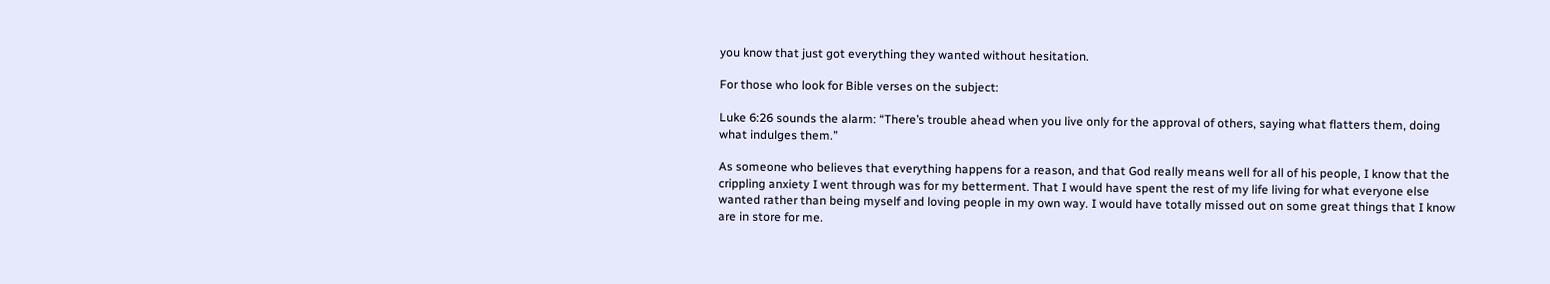you know that just got everything they wanted without hesitation.

For those who look for Bible verses on the subject:

Luke 6:26 sounds the alarm: “There’s trouble ahead when you live only for the approval of others, saying what flatters them, doing what indulges them.”

As someone who believes that everything happens for a reason, and that God really means well for all of his people, I know that the crippling anxiety I went through was for my betterment. That I would have spent the rest of my life living for what everyone else wanted rather than being myself and loving people in my own way. I would have totally missed out on some great things that I know are in store for me.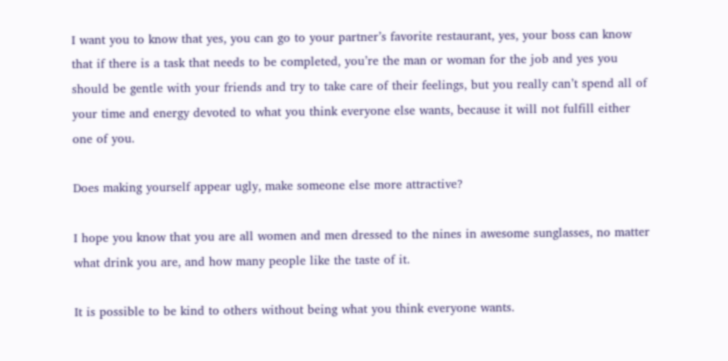I want you to know that yes, you can go to your partner’s favorite restaurant, yes, your boss can know that if there is a task that needs to be completed, you’re the man or woman for the job and yes you should be gentle with your friends and try to take care of their feelings, but you really can’t spend all of your time and energy devoted to what you think everyone else wants, because it will not fulfill either one of you.

Does making yourself appear ugly, make someone else more attractive?

I hope you know that you are all women and men dressed to the nines in awesome sunglasses, no matter what drink you are, and how many people like the taste of it.

It is possible to be kind to others without being what you think everyone wants.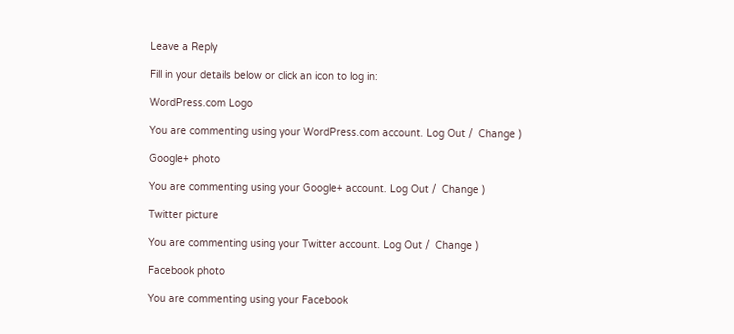Leave a Reply

Fill in your details below or click an icon to log in:

WordPress.com Logo

You are commenting using your WordPress.com account. Log Out /  Change )

Google+ photo

You are commenting using your Google+ account. Log Out /  Change )

Twitter picture

You are commenting using your Twitter account. Log Out /  Change )

Facebook photo

You are commenting using your Facebook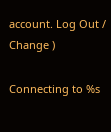account. Log Out /  Change )

Connecting to %s